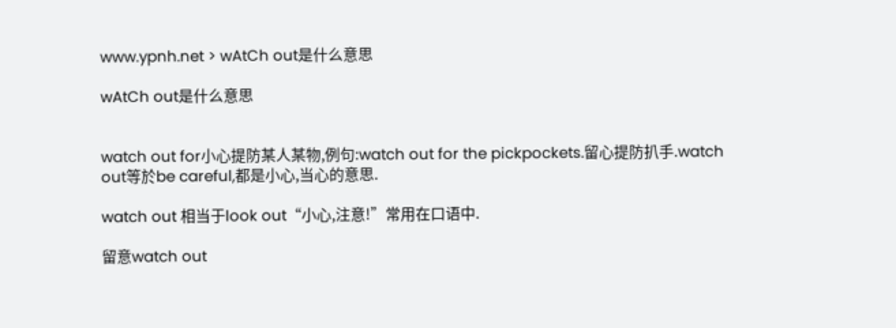www.ypnh.net > wAtCh out是什么意思

wAtCh out是什么意思


watch out for小心提防某人某物,例句:watch out for the pickpockets.留心提防扒手.watch out等於be careful,都是小心,当心的意思.

watch out 相当于look out“小心,注意!”常用在口语中.

留意watch out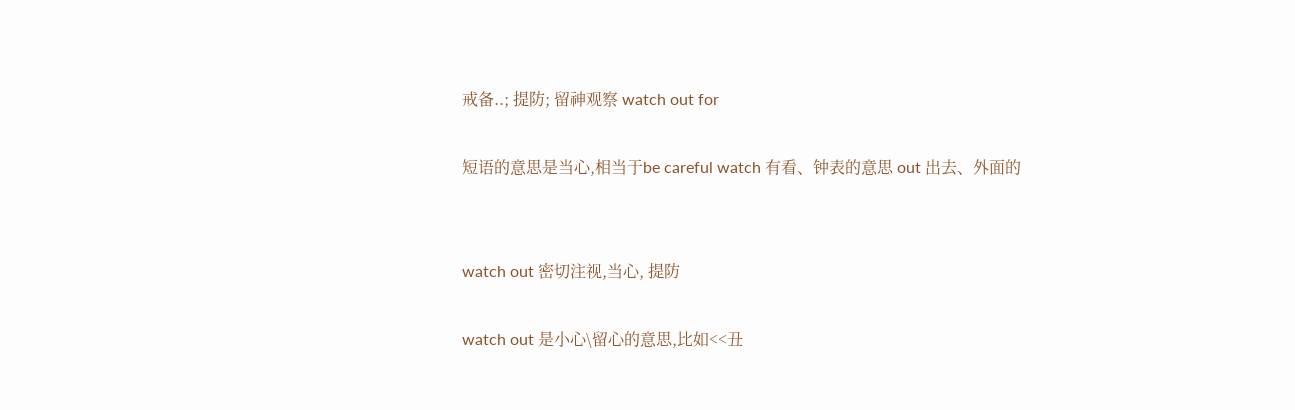戒备..; 提防; 留神观察 watch out for

短语的意思是当心,相当于be careful watch 有看、钟表的意思 out 出去、外面的


watch out 密切注视,当心, 提防

watch out 是小心\留心的意思,比如<<丑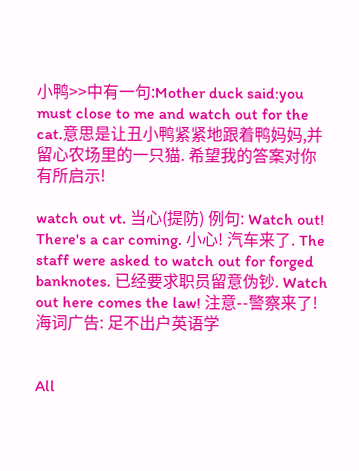小鸭>>中有一句:Mother duck said:you must close to me and watch out for the cat.意思是让丑小鸭紧紧地跟着鸭妈妈,并留心农场里的一只猫. 希望我的答案对你有所启示!

watch out vt. 当心(提防) 例句: Watch out! There's a car coming. 小心! 汽车来了. The staff were asked to watch out for forged banknotes. 已经要求职员留意伪钞. Watch out here comes the law! 注意--警察来了! 海词广告: 足不出户英语学


All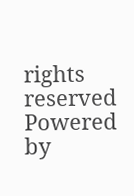rights reserved Powered by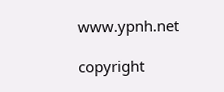www.ypnh.net

copyright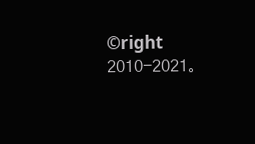©right 2010-2021。